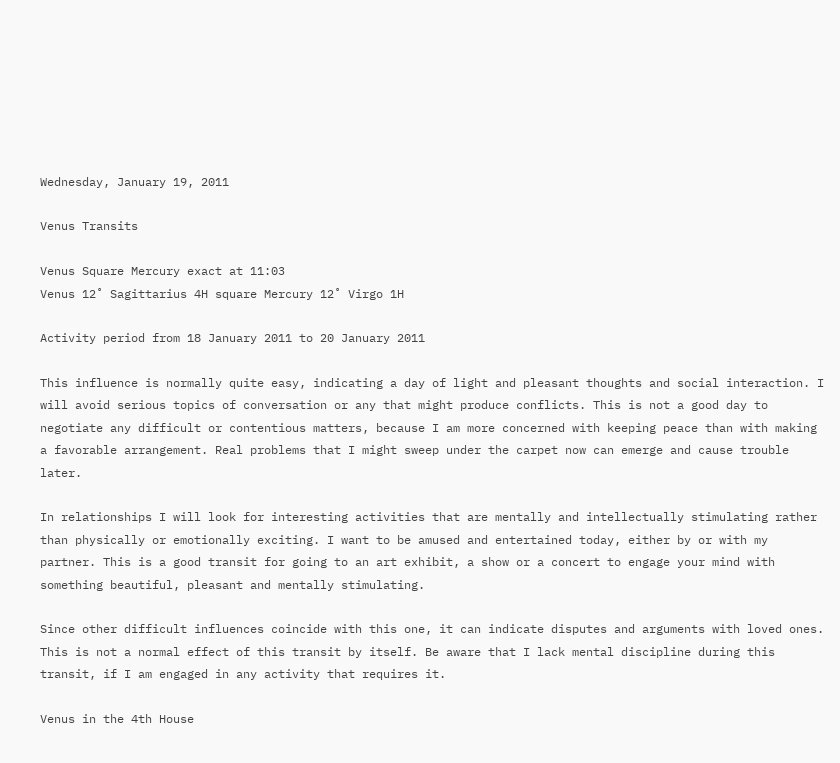Wednesday, January 19, 2011

Venus Transits

Venus Square Mercury exact at 11:03
Venus 12˚ Sagittarius 4H square Mercury 12˚ Virgo 1H

Activity period from 18 January 2011 to 20 January 2011

This influence is normally quite easy, indicating a day of light and pleasant thoughts and social interaction. I will avoid serious topics of conversation or any that might produce conflicts. This is not a good day to negotiate any difficult or contentious matters, because I am more concerned with keeping peace than with making a favorable arrangement. Real problems that I might sweep under the carpet now can emerge and cause trouble later.

In relationships I will look for interesting activities that are mentally and intellectually stimulating rather than physically or emotionally exciting. I want to be amused and entertained today, either by or with my partner. This is a good transit for going to an art exhibit, a show or a concert to engage your mind with something beautiful, pleasant and mentally stimulating.

Since other difficult influences coincide with this one, it can indicate disputes and arguments with loved ones. This is not a normal effect of this transit by itself. Be aware that I lack mental discipline during this transit, if I am engaged in any activity that requires it.

Venus in the 4th House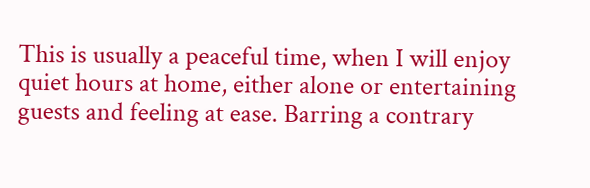This is usually a peaceful time, when I will enjoy quiet hours at home, either alone or entertaining guests and feeling at ease. Barring a contrary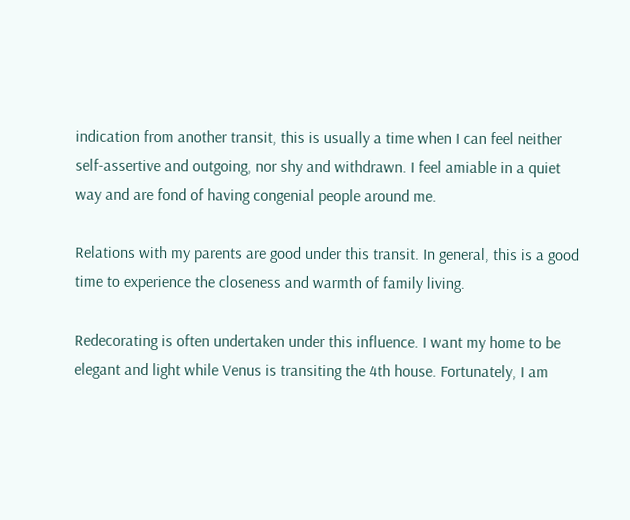indication from another transit, this is usually a time when I can feel neither self-assertive and outgoing, nor shy and withdrawn. I feel amiable in a quiet way and are fond of having congenial people around me.

Relations with my parents are good under this transit. In general, this is a good time to experience the closeness and warmth of family living.

Redecorating is often undertaken under this influence. I want my home to be elegant and light while Venus is transiting the 4th house. Fortunately, I am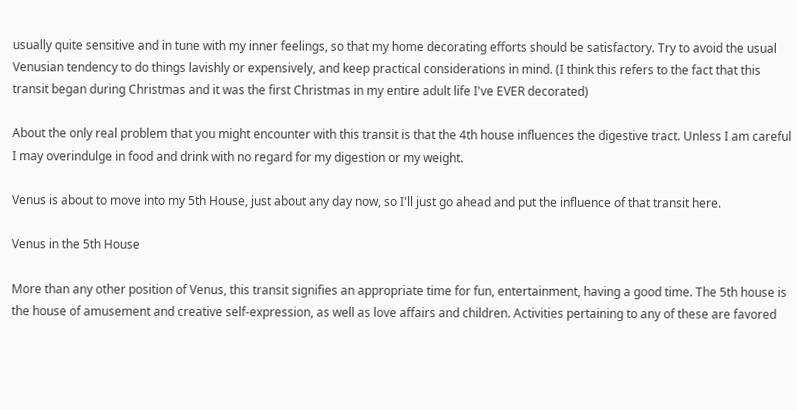usually quite sensitive and in tune with my inner feelings, so that my home decorating efforts should be satisfactory. Try to avoid the usual Venusian tendency to do things lavishly or expensively, and keep practical considerations in mind. (I think this refers to the fact that this transit began during Christmas and it was the first Christmas in my entire adult life I've EVER decorated)

About the only real problem that you might encounter with this transit is that the 4th house influences the digestive tract. Unless I am careful I may overindulge in food and drink with no regard for my digestion or my weight.

Venus is about to move into my 5th House, just about any day now, so I'll just go ahead and put the influence of that transit here.

Venus in the 5th House

More than any other position of Venus, this transit signifies an appropriate time for fun, entertainment, having a good time. The 5th house is the house of amusement and creative self-expression, as well as love affairs and children. Activities pertaining to any of these are favored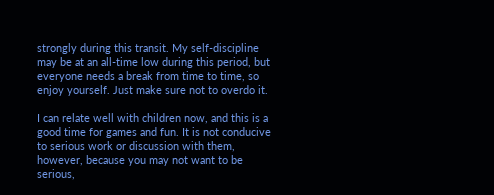strongly during this transit. My self-discipline may be at an all-time low during this period, but everyone needs a break from time to time, so enjoy yourself. Just make sure not to overdo it.

I can relate well with children now, and this is a good time for games and fun. It is not conducive to serious work or discussion with them, however, because you may not want to be serious,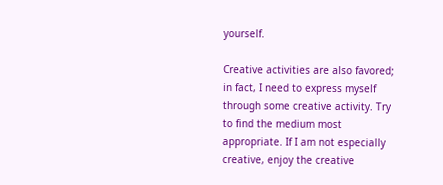yourself.

Creative activities are also favored; in fact, I need to express myself through some creative activity. Try to find the medium most appropriate. If I am not especially creative, enjoy the creative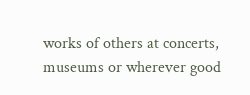works of others at concerts, museums or wherever good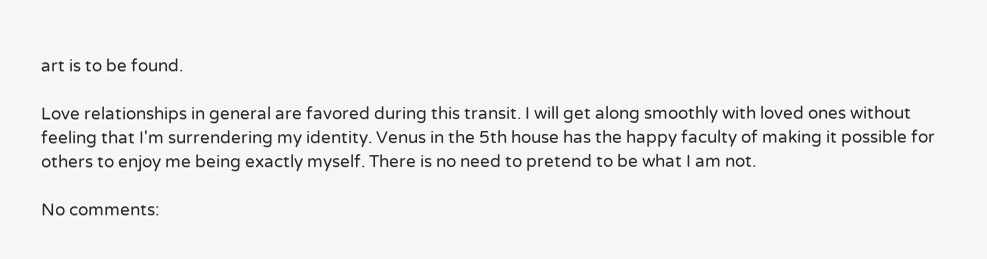art is to be found.

Love relationships in general are favored during this transit. I will get along smoothly with loved ones without feeling that I'm surrendering my identity. Venus in the 5th house has the happy faculty of making it possible for others to enjoy me being exactly myself. There is no need to pretend to be what I am not.

No comments: